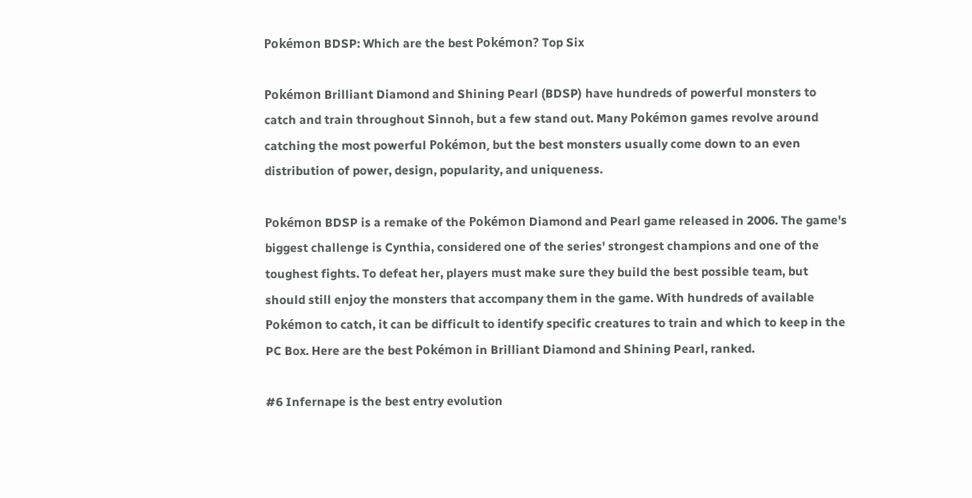Pokémon BDSP: Which are the best Pokémon? Top Six

Pokémon Brilliant Diamond and Shining Pearl (BDSP) have hundreds of powerful monsters to catch and train throughout Sinnoh, but a few stand out. Many Pokémon games revolve around catching the most powerful Pokémon, but the best monsters usually come down to an even distribution of power, design, popularity, and uniqueness.

Pokémon BDSP is a remake of the Pokémon Diamond and Pearl game released in 2006. The game's biggest challenge is Cynthia, considered one of the series' strongest champions and one of the toughest fights. To defeat her, players must make sure they build the best possible team, but should still enjoy the monsters that accompany them in the game. With hundreds of available Pokémon to catch, it can be difficult to identify specific creatures to train and which to keep in the PC Box. Here are the best Pokémon in Brilliant Diamond and Shining Pearl, ranked.

#6 Infernape is the best entry evolution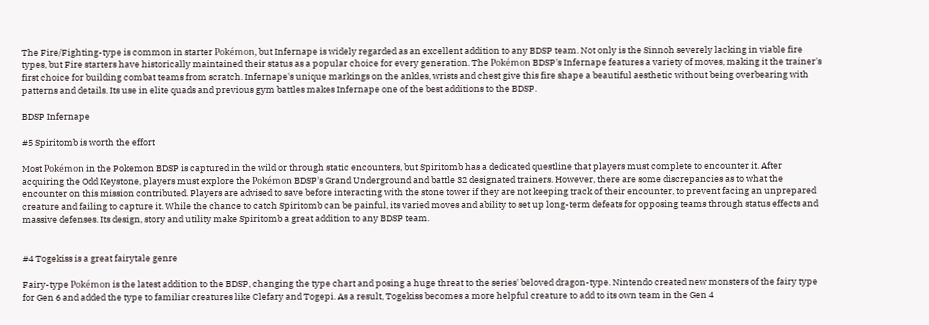The Fire/Fighting-type is common in starter Pokémon, but Infernape is widely regarded as an excellent addition to any BDSP team. Not only is the Sinnoh severely lacking in viable fire types, but Fire starters have historically maintained their status as a popular choice for every generation. The Pokémon BDSP's Infernape features a variety of moves, making it the trainer's first choice for building combat teams from scratch. Infernape's unique markings on the ankles, wrists and chest give this fire shape a beautiful aesthetic without being overbearing with patterns and details. Its use in elite quads and previous gym battles makes Infernape one of the best additions to the BDSP.

BDSP Infernape

#5 Spiritomb is worth the effort

Most Pokémon in the Pokemon BDSP is captured in the wild or through static encounters, but Spiritomb has a dedicated questline that players must complete to encounter it. After acquiring the Odd Keystone, players must explore the Pokémon BDSP's Grand Underground and battle 32 designated trainers. However, there are some discrepancies as to what the encounter on this mission contributed. Players are advised to save before interacting with the stone tower if they are not keeping track of their encounter, to prevent facing an unprepared creature and failing to capture it. While the chance to catch Spiritomb can be painful, its varied moves and ability to set up long-term defeats for opposing teams through status effects and massive defenses. Its design, story and utility make Spiritomb a great addition to any BDSP team.


#4 Togekiss is a great fairytale genre

Fairy-type Pokémon is the latest addition to the BDSP, changing the type chart and posing a huge threat to the series' beloved dragon-type. Nintendo created new monsters of the fairy type for Gen 6 and added the type to familiar creatures like Clefary and Togepi. As a result, Togekiss becomes a more helpful creature to add to its own team in the Gen 4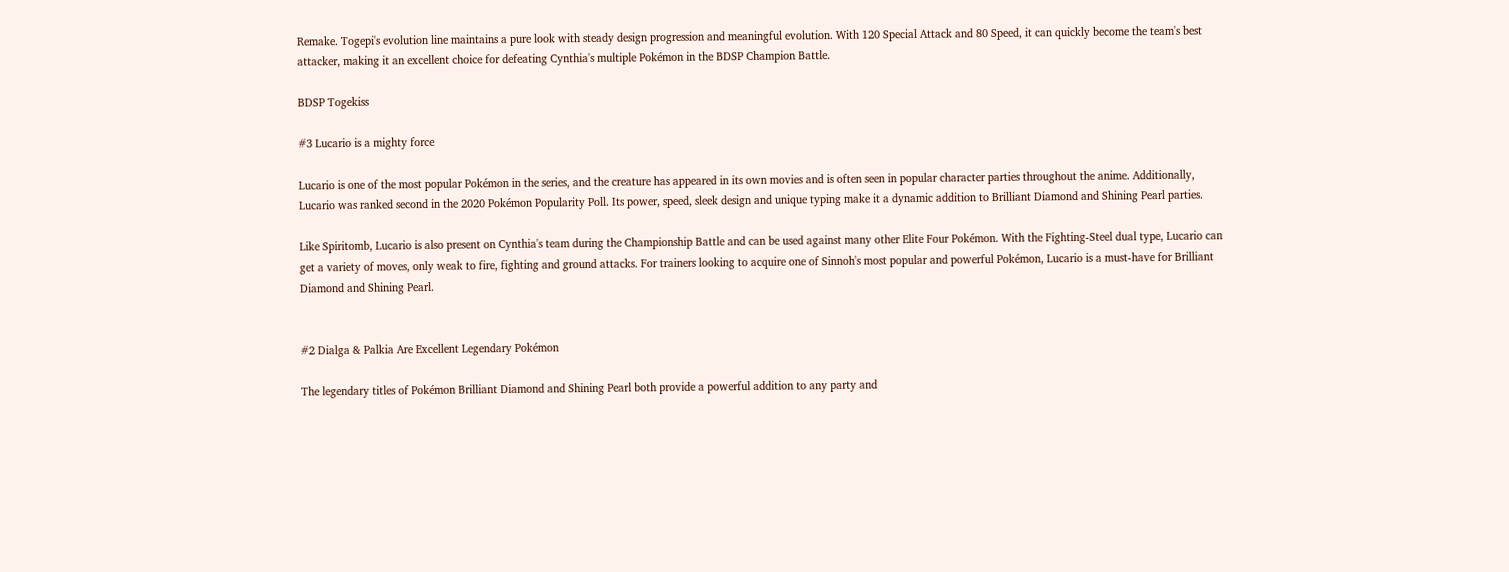Remake. Togepi's evolution line maintains a pure look with steady design progression and meaningful evolution. With 120 Special Attack and 80 Speed, it can quickly become the team's best attacker, making it an excellent choice for defeating Cynthia's multiple Pokémon in the BDSP Champion Battle.

BDSP Togekiss

#3 Lucario is a mighty force

Lucario is one of the most popular Pokémon in the series, and the creature has appeared in its own movies and is often seen in popular character parties throughout the anime. Additionally, Lucario was ranked second in the 2020 Pokémon Popularity Poll. Its power, speed, sleek design and unique typing make it a dynamic addition to Brilliant Diamond and Shining Pearl parties.

Like Spiritomb, Lucario is also present on Cynthia's team during the Championship Battle and can be used against many other Elite Four Pokémon. With the Fighting-Steel dual type, Lucario can get a variety of moves, only weak to fire, fighting and ground attacks. For trainers looking to acquire one of Sinnoh's most popular and powerful Pokémon, Lucario is a must-have for Brilliant Diamond and Shining Pearl.


#2 Dialga & Palkia Are Excellent Legendary Pokémon

The legendary titles of Pokémon Brilliant Diamond and Shining Pearl both provide a powerful addition to any party and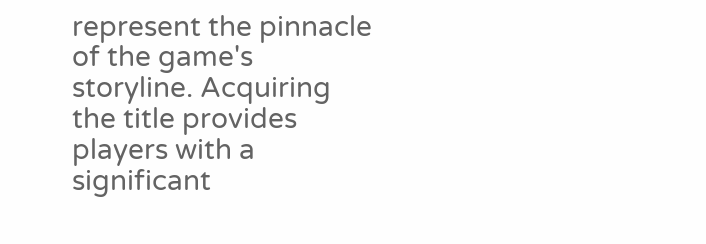represent the pinnacle of the game's storyline. Acquiring the title provides players with a significant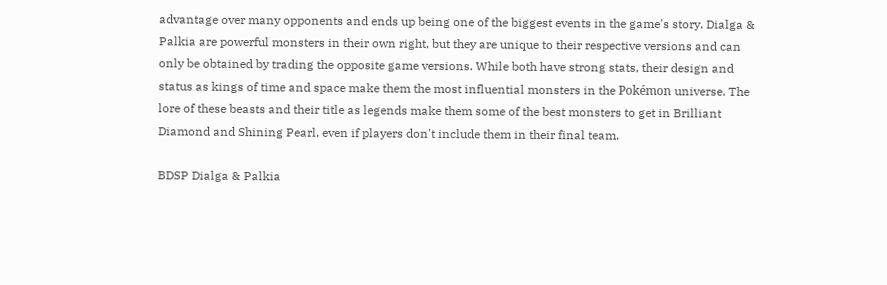advantage over many opponents and ends up being one of the biggest events in the game's story. Dialga & Palkia are powerful monsters in their own right, but they are unique to their respective versions and can only be obtained by trading the opposite game versions. While both have strong stats, their design and status as kings of time and space make them the most influential monsters in the Pokémon universe. The lore of these beasts and their title as legends make them some of the best monsters to get in Brilliant Diamond and Shining Pearl, even if players don't include them in their final team.

BDSP Dialga & Palkia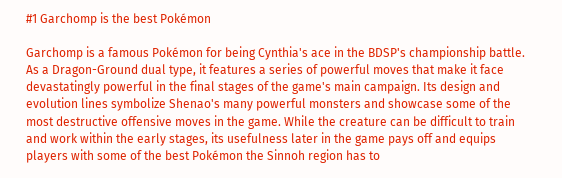#1 Garchomp is the best Pokémon

Garchomp is a famous Pokémon for being Cynthia's ace in the BDSP's championship battle. As a Dragon-Ground dual type, it features a series of powerful moves that make it face devastatingly powerful in the final stages of the game's main campaign. Its design and evolution lines symbolize Shenao's many powerful monsters and showcase some of the most destructive offensive moves in the game. While the creature can be difficult to train and work within the early stages, its usefulness later in the game pays off and equips players with some of the best Pokémon the Sinnoh region has to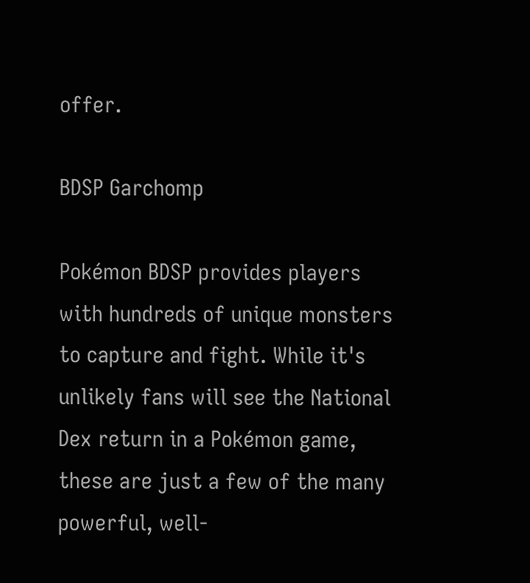offer.

BDSP Garchomp

Pokémon BDSP provides players with hundreds of unique monsters to capture and fight. While it's unlikely fans will see the National Dex return in a Pokémon game, these are just a few of the many powerful, well-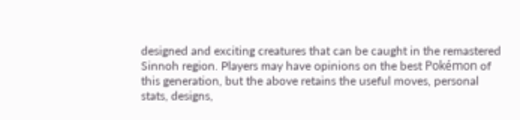designed and exciting creatures that can be caught in the remastered Sinnoh region. Players may have opinions on the best Pokémon of this generation, but the above retains the useful moves, personal stats, designs,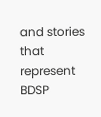and stories that represent BDSP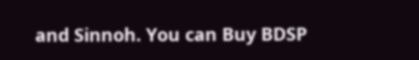and Sinnoh. You can Buy BDSP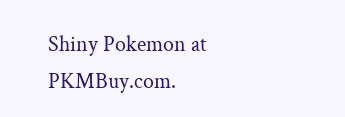Shiny Pokemon at PKMBuy.com.